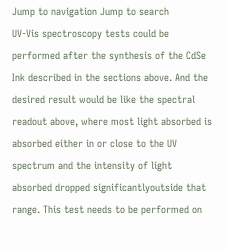Jump to navigation Jump to search
UV-Vis spectroscopy tests could be performed after the synthesis of the CdSe Ink described in the sections above. And the desired result would be like the spectral readout above, where most light absorbed is absorbed either in or close to the UV spectrum and the intensity of light absorbed dropped significantlyoutside that range. This test needs to be performed on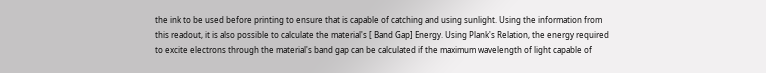the ink to be used before printing to ensure that is capable of catching and using sunlight. Using the information from this readout, it is also possible to calculate the material's [ Band Gap] Energy. Using Plank's Relation, the energy required to excite electrons through the material's band gap can be calculated if the maximum wavelength of light capable of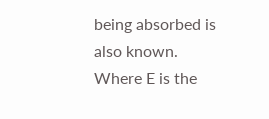being absorbed is also known.
Where E is the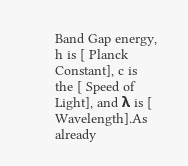Band Gap energy, h is [ Planck Constant], c is the [ Speed of Light], and λ is [ Wavelength].As already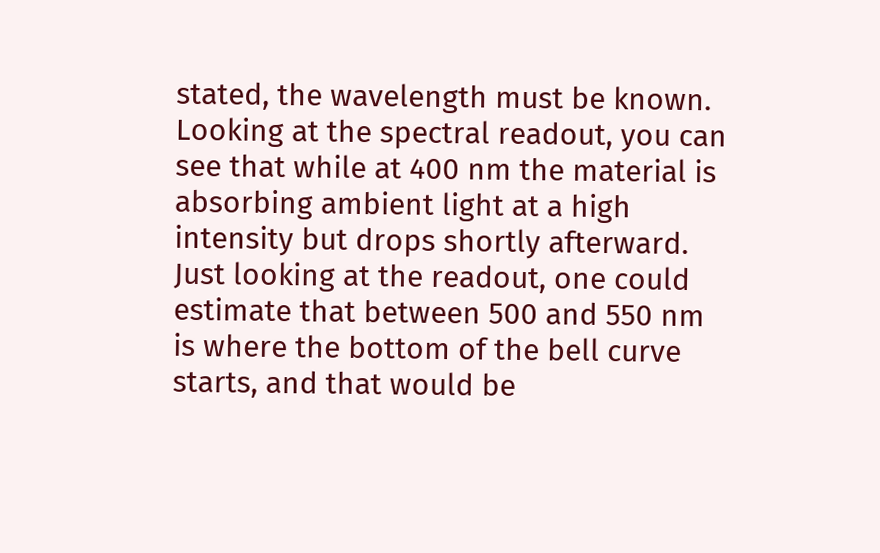stated, the wavelength must be known. Looking at the spectral readout, you can see that while at 400 nm the material is absorbing ambient light at a high intensity but drops shortly afterward. Just looking at the readout, one could estimate that between 500 and 550 nm is where the bottom of the bell curve starts, and that would be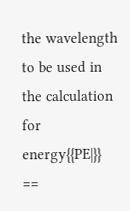the wavelength to be used in the calculation for energy{{PE|}}
==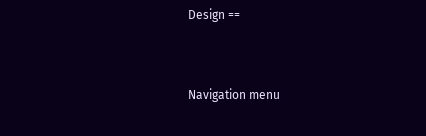Design ==


Navigation menu